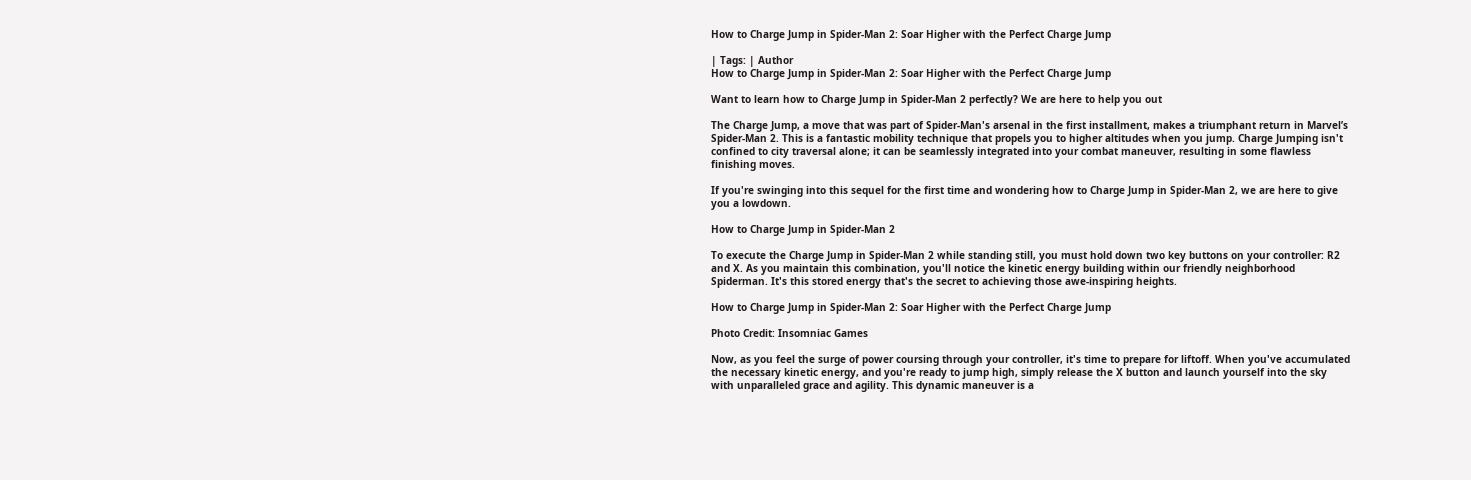How to Charge Jump in Spider-Man 2: Soar Higher with the Perfect Charge Jump

| Tags: | Author
How to Charge Jump in Spider-Man 2: Soar Higher with the Perfect Charge Jump

Want to learn how to Charge Jump in Spider-Man 2 perfectly? We are here to help you out

The Charge Jump, a move that was part of Spider-Man's arsenal in the first installment, makes a triumphant return in Marvel’s Spider-Man 2. This is a fantastic mobility technique that propels you to higher altitudes when you jump. Charge Jumping isn't confined to city traversal alone; it can be seamlessly integrated into your combat maneuver, resulting in some flawless finishing moves.

If you're swinging into this sequel for the first time and wondering how to Charge Jump in Spider-Man 2, we are here to give you a lowdown.

How to Charge Jump in Spider-Man 2

To execute the Charge Jump in Spider-Man 2 while standing still, you must hold down two key buttons on your controller: R2 and X. As you maintain this combination, you'll notice the kinetic energy building within our friendly neighborhood Spiderman. It's this stored energy that's the secret to achieving those awe-inspiring heights.

How to Charge Jump in Spider-Man 2: Soar Higher with the Perfect Charge Jump

Photo Credit: Insomniac Games

Now, as you feel the surge of power coursing through your controller, it's time to prepare for liftoff. When you've accumulated the necessary kinetic energy, and you're ready to jump high, simply release the X button and launch yourself into the sky with unparalleled grace and agility. This dynamic maneuver is a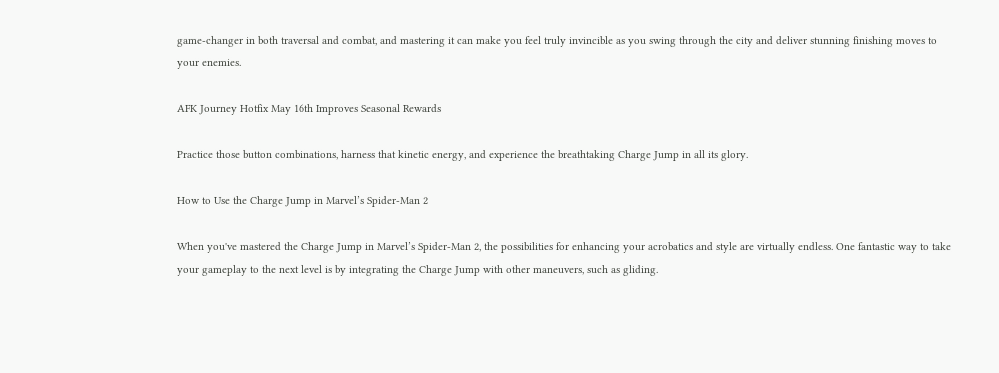game-changer in both traversal and combat, and mastering it can make you feel truly invincible as you swing through the city and deliver stunning finishing moves to your enemies.

AFK Journey Hotfix May 16th Improves Seasonal Rewards

Practice those button combinations, harness that kinetic energy, and experience the breathtaking Charge Jump in all its glory.

How to Use the Charge Jump in Marvel’s Spider-Man 2

When you've mastered the Charge Jump in Marvel’s Spider-Man 2, the possibilities for enhancing your acrobatics and style are virtually endless. One fantastic way to take your gameplay to the next level is by integrating the Charge Jump with other maneuvers, such as gliding.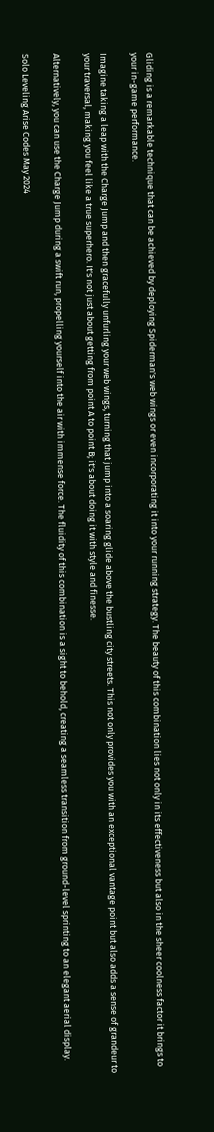Gliding is a remarkable technique that can be achieved by deploying Spiderman's web wings or even incorporating it into your running strategy. The beauty of this combination lies not only in its effectiveness but also in the sheer coolness factor it brings to your in-game performance.

Imagine taking a leap with the Charge Jump and then gracefully unfurling your web wings, turning that jump into a soaring glide above the bustling city streets. This not only provides you with an exceptional vantage point but also adds a sense of grandeur to your traversal, making you feel like a true superhero. It's not just about getting from point A to point B; it's about doing it with style and finesse.

Alternatively, you can use the Charge Jump during a swift run, propelling yourself into the air with immense force. The fluidity of this combination is a sight to behold, creating a seamless transition from ground-level sprinting to an elegant aerial display.

Solo Leveling Arise Codes May 2024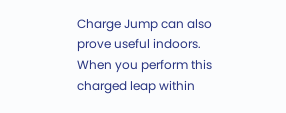Charge Jump can also prove useful indoors. When you perform this charged leap within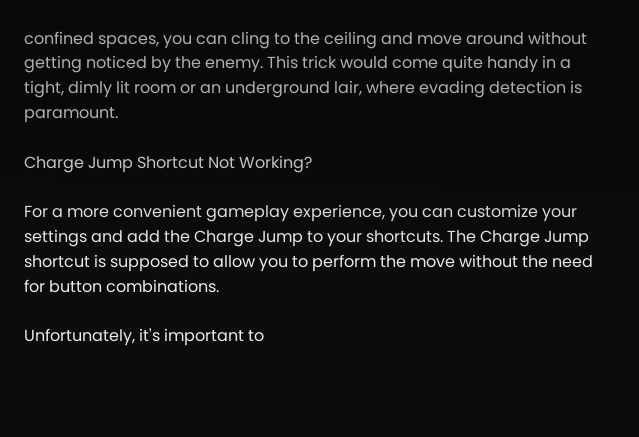confined spaces, you can cling to the ceiling and move around without getting noticed by the enemy. This trick would come quite handy in a tight, dimly lit room or an underground lair, where evading detection is paramount.

Charge Jump Shortcut Not Working?

For a more convenient gameplay experience, you can customize your settings and add the Charge Jump to your shortcuts. The Charge Jump shortcut is supposed to allow you to perform the move without the need for button combinations.

Unfortunately, it's important to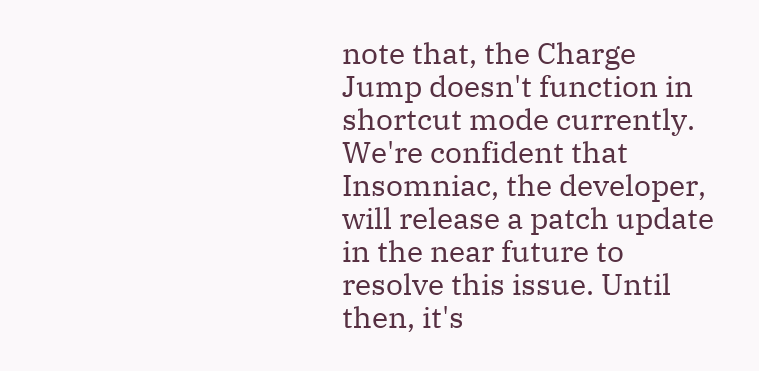note that, the Charge Jump doesn't function in shortcut mode currently. We're confident that Insomniac, the developer, will release a patch update in the near future to resolve this issue. Until then, it's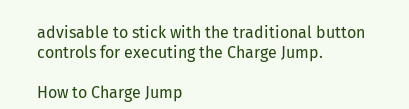advisable to stick with the traditional button controls for executing the Charge Jump.

How to Charge Jump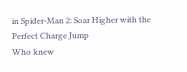in Spider-Man 2: Soar Higher with the Perfect Charge Jump
Who knew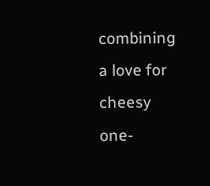combining a love for cheesy one-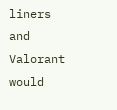liners and Valorant would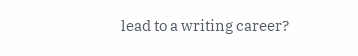lead to a writing career?